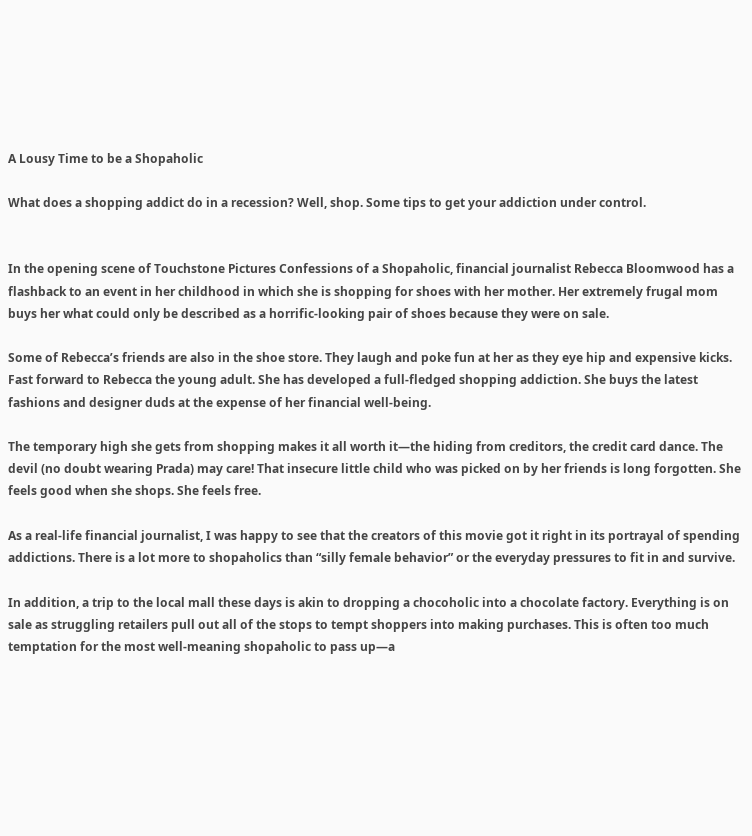A Lousy Time to be a Shopaholic

What does a shopping addict do in a recession? Well, shop. Some tips to get your addiction under control.


In the opening scene of Touchstone Pictures Confessions of a Shopaholic, financial journalist Rebecca Bloomwood has a flashback to an event in her childhood in which she is shopping for shoes with her mother. Her extremely frugal mom buys her what could only be described as a horrific-looking pair of shoes because they were on sale.

Some of Rebecca’s friends are also in the shoe store. They laugh and poke fun at her as they eye hip and expensive kicks. Fast forward to Rebecca the young adult. She has developed a full-fledged shopping addiction. She buys the latest fashions and designer duds at the expense of her financial well-being.

The temporary high she gets from shopping makes it all worth it—the hiding from creditors, the credit card dance. The devil (no doubt wearing Prada) may care! That insecure little child who was picked on by her friends is long forgotten. She feels good when she shops. She feels free.

As a real-life financial journalist, I was happy to see that the creators of this movie got it right in its portrayal of spending addictions. There is a lot more to shopaholics than “silly female behavior” or the everyday pressures to fit in and survive.

In addition, a trip to the local mall these days is akin to dropping a chocoholic into a chocolate factory. Everything is on sale as struggling retailers pull out all of the stops to tempt shoppers into making purchases. This is often too much temptation for the most well-meaning shopaholic to pass up—a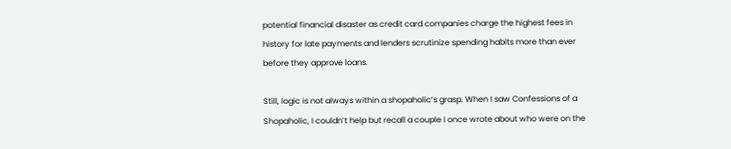potential financial disaster as credit card companies charge the highest fees in history for late payments and lenders scrutinize spending habits more than ever before they approve loans.

Still, logic is not always within a shopaholic’s grasp. When I saw Confessions of a Shopaholic, I couldn’t help but recall a couple I once wrote about who were on the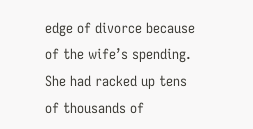edge of divorce because of the wife’s spending. She had racked up tens of thousands of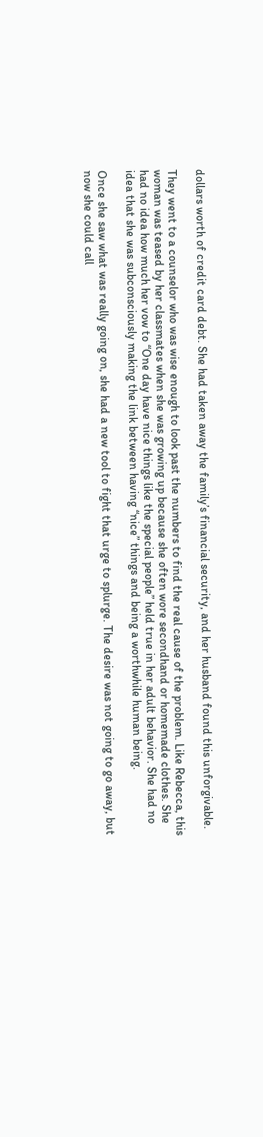dollars worth of credit card debt. She had taken away the family’s financial security, and her husband found this unforgivable.

They went to a counselor who was wise enough to look past the numbers to find the real cause of the problem. Like Rebecca, this woman was teased by her classmates when she was growing up because she often wore secondhand or homemade clothes. She had no idea how much her vow to “One day have nice things like the special people” held true in her adult behavior. She had no idea that she was subconsciously making the link between having “nice” things and being a worthwhile human being.

Once she saw what was really going on, she had a new tool to fight that urge to splurge. The desire was not going to go away, but now she could call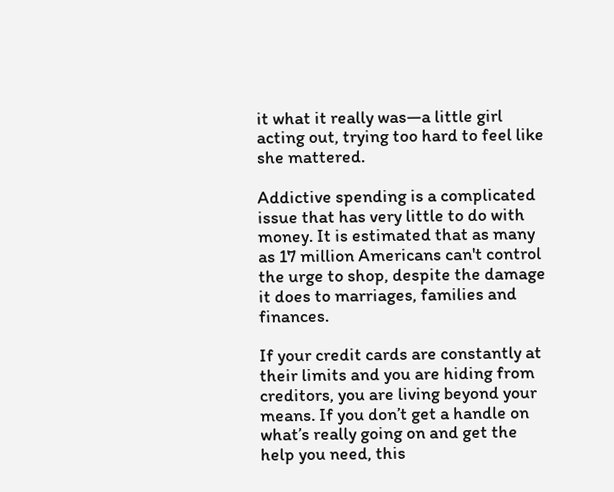it what it really was—a little girl acting out, trying too hard to feel like she mattered.

Addictive spending is a complicated issue that has very little to do with money. It is estimated that as many as 17 million Americans can't control the urge to shop, despite the damage it does to marriages, families and finances.

If your credit cards are constantly at their limits and you are hiding from creditors, you are living beyond your means. If you don’t get a handle on what’s really going on and get the help you need, this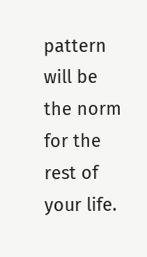pattern will be the norm for the rest of your life.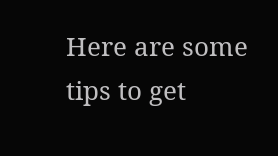Here are some tips to get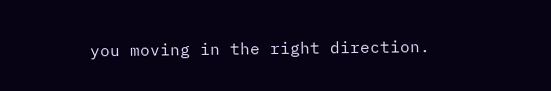you moving in the right direction.